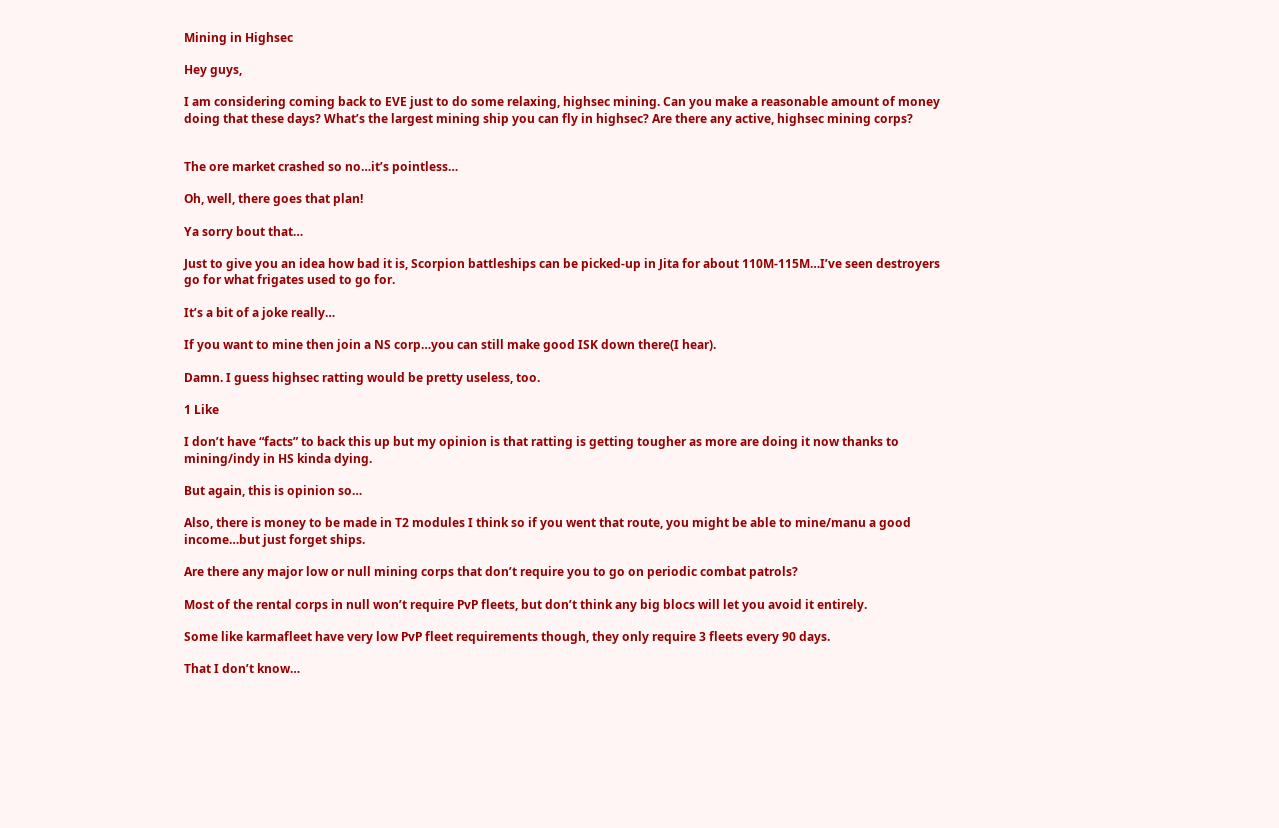Mining in Highsec

Hey guys,

I am considering coming back to EVE just to do some relaxing, highsec mining. Can you make a reasonable amount of money doing that these days? What’s the largest mining ship you can fly in highsec? Are there any active, highsec mining corps?


The ore market crashed so no…it’s pointless…

Oh, well, there goes that plan!

Ya sorry bout that…

Just to give you an idea how bad it is, Scorpion battleships can be picked-up in Jita for about 110M-115M…I’ve seen destroyers go for what frigates used to go for.

It’s a bit of a joke really…

If you want to mine then join a NS corp…you can still make good ISK down there(I hear).

Damn. I guess highsec ratting would be pretty useless, too.

1 Like

I don’t have “facts” to back this up but my opinion is that ratting is getting tougher as more are doing it now thanks to mining/indy in HS kinda dying.

But again, this is opinion so…

Also, there is money to be made in T2 modules I think so if you went that route, you might be able to mine/manu a good income…but just forget ships.

Are there any major low or null mining corps that don’t require you to go on periodic combat patrols?

Most of the rental corps in null won’t require PvP fleets, but don’t think any big blocs will let you avoid it entirely.

Some like karmafleet have very low PvP fleet requirements though, they only require 3 fleets every 90 days.

That I don’t know…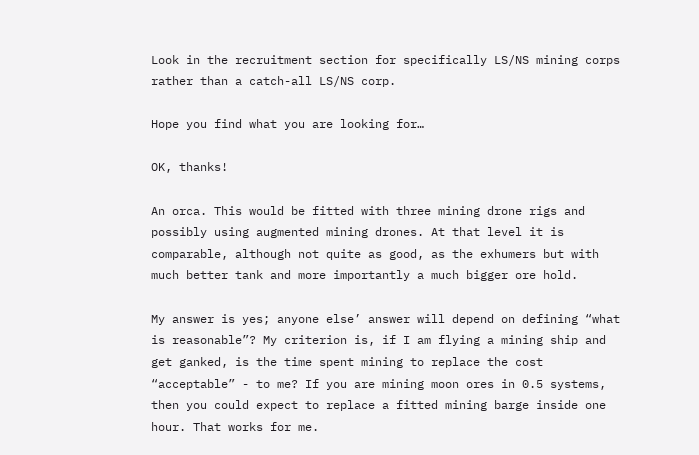Look in the recruitment section for specifically LS/NS mining corps rather than a catch-all LS/NS corp.

Hope you find what you are looking for…

OK, thanks!

An orca. This would be fitted with three mining drone rigs and possibly using augmented mining drones. At that level it is comparable, although not quite as good, as the exhumers but with much better tank and more importantly a much bigger ore hold.

My answer is yes; anyone else’ answer will depend on defining “what is reasonable”? My criterion is, if I am flying a mining ship and get ganked, is the time spent mining to replace the cost “acceptable” - to me? If you are mining moon ores in 0.5 systems, then you could expect to replace a fitted mining barge inside one hour. That works for me.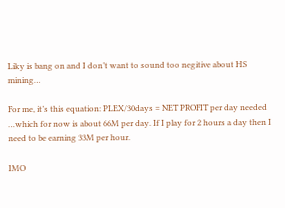Liky is bang on and I don’t want to sound too negitive about HS mining…

For me, it’s this equation: PLEX/30days = NET PROFIT per day needed
…which for now is about 66M per day. If I play for 2 hours a day then I need to be earning 33M per hour.

IMO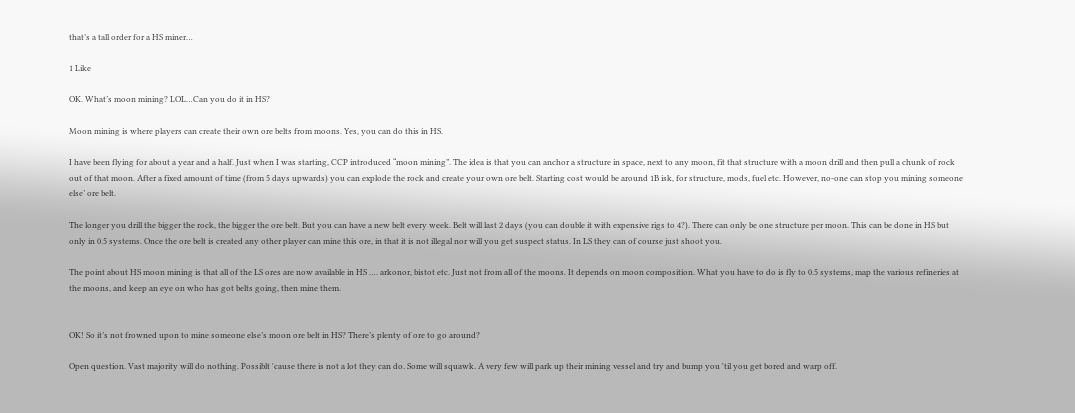that’s a tall order for a HS miner…

1 Like

OK. What’s moon mining? LOL…Can you do it in HS?

Moon mining is where players can create their own ore belts from moons. Yes, you can do this in HS.

I have been flying for about a year and a half. Just when I was starting, CCP introduced “moon mining”. The idea is that you can anchor a structure in space, next to any moon, fit that structure with a moon drill and then pull a chunk of rock out of that moon. After a fixed amount of time (from 5 days upwards) you can explode the rock and create your own ore belt. Starting cost would be around 1B isk, for structure, mods, fuel etc. However, no-one can stop you mining someone else’ ore belt.

The longer you drill the bigger the rock, the bigger the ore belt. But you can have a new belt every week. Belt will last 2 days (you can double it with expensive rigs to 4?). There can only be one structure per moon. This can be done in HS but only in 0.5 systems. Once the ore belt is created any other player can mine this ore, in that it is not illegal nor will you get suspect status. In LS they can of course just shoot you.

The point about HS moon mining is that all of the LS ores are now available in HS …. arkonor, bistot etc. Just not from all of the moons. It depends on moon composition. What you have to do is fly to 0.5 systems, map the various refineries at the moons, and keep an eye on who has got belts going, then mine them.


OK! So it’s not frowned upon to mine someone else’s moon ore belt in HS? There’s plenty of ore to go around?

Open question. Vast majority will do nothing. Possiblt 'cause there is not a lot they can do. Some will squawk. A very few will park up their mining vessel and try and bump you 'til you get bored and warp off.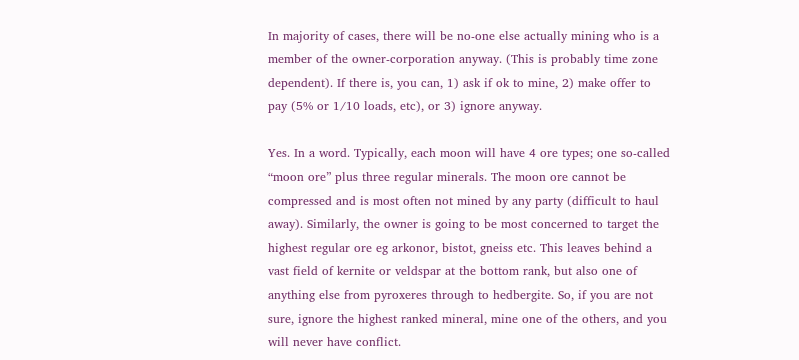In majority of cases, there will be no-one else actually mining who is a member of the owner-corporation anyway. (This is probably time zone dependent). If there is, you can, 1) ask if ok to mine, 2) make offer to pay (5% or 1/10 loads, etc), or 3) ignore anyway.

Yes. In a word. Typically, each moon will have 4 ore types; one so-called “moon ore” plus three regular minerals. The moon ore cannot be compressed and is most often not mined by any party (difficult to haul away). Similarly, the owner is going to be most concerned to target the highest regular ore eg arkonor, bistot, gneiss etc. This leaves behind a vast field of kernite or veldspar at the bottom rank, but also one of anything else from pyroxeres through to hedbergite. So, if you are not sure, ignore the highest ranked mineral, mine one of the others, and you will never have conflict.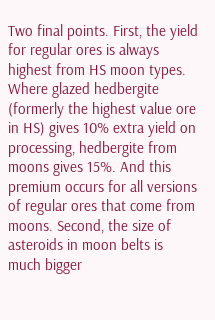Two final points. First, the yield for regular ores is always highest from HS moon types. Where glazed hedbergite (formerly the highest value ore in HS) gives 10% extra yield on processing, hedbergite from moons gives 15%. And this premium occurs for all versions of regular ores that come from moons. Second, the size of asteroids in moon belts is much bigger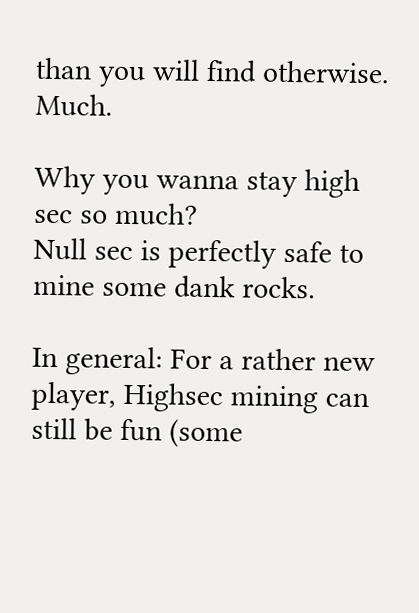than you will find otherwise. Much.

Why you wanna stay high sec so much?
Null sec is perfectly safe to mine some dank rocks.

In general: For a rather new player, Highsec mining can still be fun (some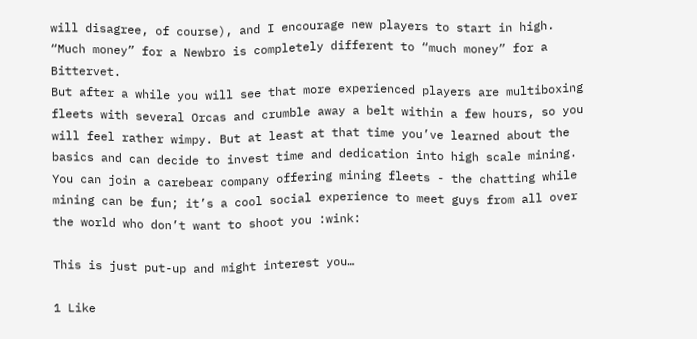will disagree, of course), and I encourage new players to start in high. “Much money” for a Newbro is completely different to “much money” for a Bittervet.
But after a while you will see that more experienced players are multiboxing fleets with several Orcas and crumble away a belt within a few hours, so you will feel rather wimpy. But at least at that time you’ve learned about the basics and can decide to invest time and dedication into high scale mining.
You can join a carebear company offering mining fleets - the chatting while mining can be fun; it’s a cool social experience to meet guys from all over the world who don’t want to shoot you :wink:

This is just put-up and might interest you…

1 Like